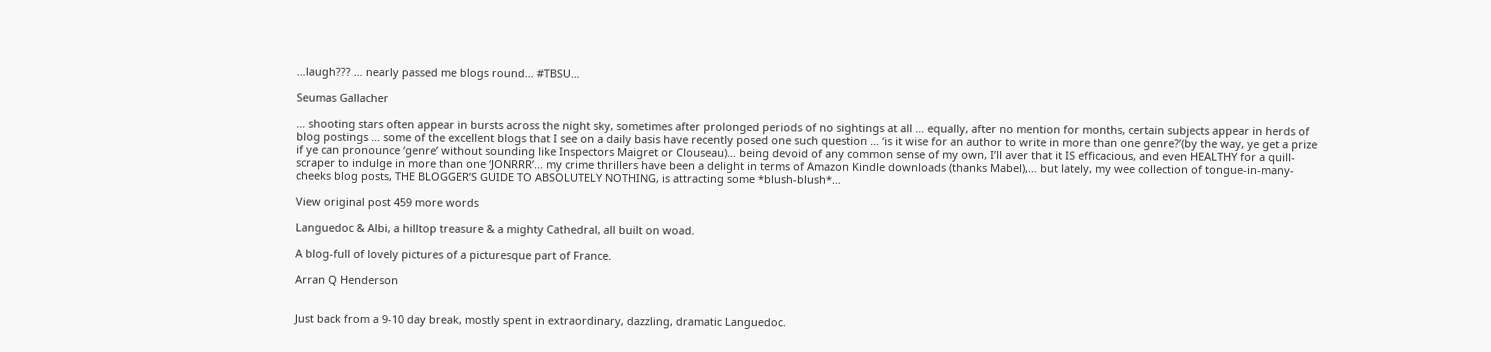…laugh??? … nearly passed me blogs round… #TBSU…

Seumas Gallacher

… shooting stars often appear in bursts across the night sky, sometimes after prolonged periods of no sightings at all … equally, after no mention for months, certain subjects appear in herds of blog postings … some of the excellent blogs that I see on a daily basis have recently posed one such question … ‘is it wise for an author to write in more than one genre?’(by the way, ye get a prize if ye can pronounce ‘genre’ without sounding like Inspectors Maigret or Clouseau)… being devoid of any common sense of my own, I’ll aver that it IS efficacious, and even HEALTHY for a quill-scraper to indulge in more than one ‘JONRRR’... my crime thrillers have been a delight in terms of Amazon Kindle downloads (thanks Mabel),… but lately, my wee collection of tongue-in-many-cheeks blog posts, THE BLOGGER’S GUIDE TO ABSOLUTELY NOTHING, is attracting some *blush-blush*…

View original post 459 more words

Languedoc & Albi, a hilltop treasure & a mighty Cathedral, all built on woad.

A blog-full of lovely pictures of a picturesque part of France.

Arran Q Henderson


Just back from a 9-10 day break, mostly spent in extraordinary, dazzling, dramatic Languedoc.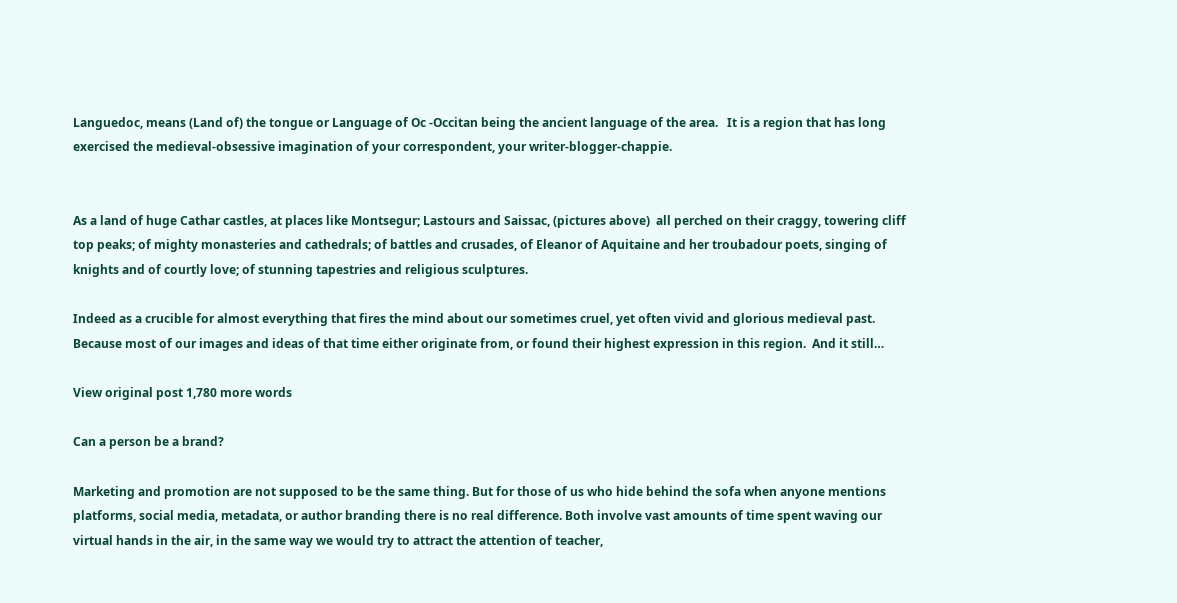Languedoc, means (Land of) the tongue or Language of Oc -Occitan being the ancient language of the area.   It is a region that has long exercised the medieval-obsessive imagination of your correspondent, your writer-blogger-chappie.


As a land of huge Cathar castles, at places like Montsegur; Lastours and Saissac, (pictures above)  all perched on their craggy, towering cliff top peaks; of mighty monasteries and cathedrals; of battles and crusades, of Eleanor of Aquitaine and her troubadour poets, singing of knights and of courtly love; of stunning tapestries and religious sculptures.

Indeed as a crucible for almost everything that fires the mind about our sometimes cruel, yet often vivid and glorious medieval past.  Because most of our images and ideas of that time either originate from, or found their highest expression in this region.  And it still…

View original post 1,780 more words

Can a person be a brand?

Marketing and promotion are not supposed to be the same thing. But for those of us who hide behind the sofa when anyone mentions platforms, social media, metadata, or author branding there is no real difference. Both involve vast amounts of time spent waving our virtual hands in the air, in the same way we would try to attract the attention of teacher,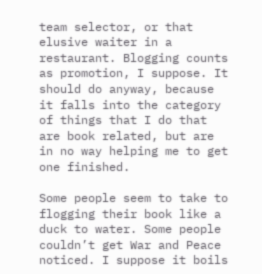team selector, or that elusive waiter in a restaurant. Blogging counts as promotion, I suppose. It should do anyway, because it falls into the category of things that I do that are book related, but are in no way helping me to get one finished.

Some people seem to take to flogging their book like a duck to water. Some people couldn’t get War and Peace noticed. I suppose it boils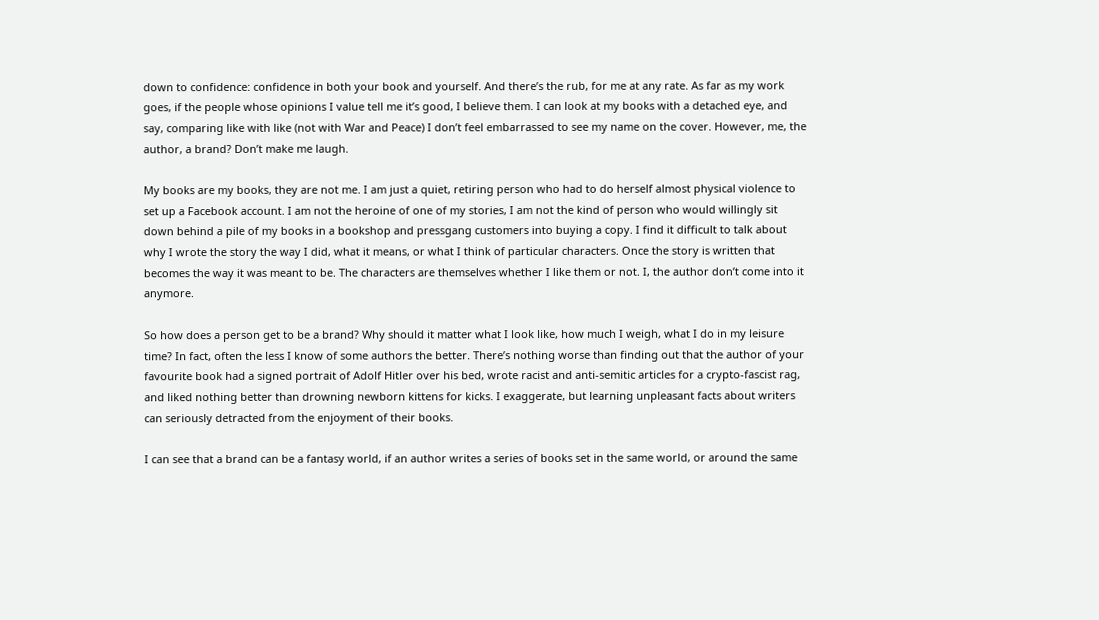down to confidence: confidence in both your book and yourself. And there’s the rub, for me at any rate. As far as my work goes, if the people whose opinions I value tell me it’s good, I believe them. I can look at my books with a detached eye, and say, comparing like with like (not with War and Peace) I don’t feel embarrassed to see my name on the cover. However, me, the author, a brand? Don’t make me laugh.

My books are my books, they are not me. I am just a quiet, retiring person who had to do herself almost physical violence to set up a Facebook account. I am not the heroine of one of my stories, I am not the kind of person who would willingly sit down behind a pile of my books in a bookshop and pressgang customers into buying a copy. I find it difficult to talk about why I wrote the story the way I did, what it means, or what I think of particular characters. Once the story is written that becomes the way it was meant to be. The characters are themselves whether I like them or not. I, the author don’t come into it anymore.

So how does a person get to be a brand? Why should it matter what I look like, how much I weigh, what I do in my leisure time? In fact, often the less I know of some authors the better. There’s nothing worse than finding out that the author of your favourite book had a signed portrait of Adolf Hitler over his bed, wrote racist and anti-semitic articles for a crypto-fascist rag, and liked nothing better than drowning newborn kittens for kicks. I exaggerate, but learning unpleasant facts about writers can seriously detracted from the enjoyment of their books.

I can see that a brand can be a fantasy world, if an author writes a series of books set in the same world, or around the same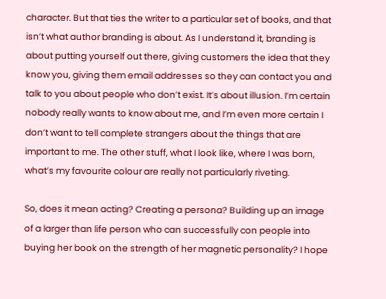character. But that ties the writer to a particular set of books, and that isn’t what author branding is about. As I understand it, branding is about putting yourself out there, giving customers the idea that they know you, giving them email addresses so they can contact you and talk to you about people who don’t exist. It’s about illusion. I’m certain nobody really wants to know about me, and I’m even more certain I don’t want to tell complete strangers about the things that are important to me. The other stuff, what I look like, where I was born, what’s my favourite colour are really not particularly riveting.

So, does it mean acting? Creating a persona? Building up an image of a larger than life person who can successfully con people into buying her book on the strength of her magnetic personality? I hope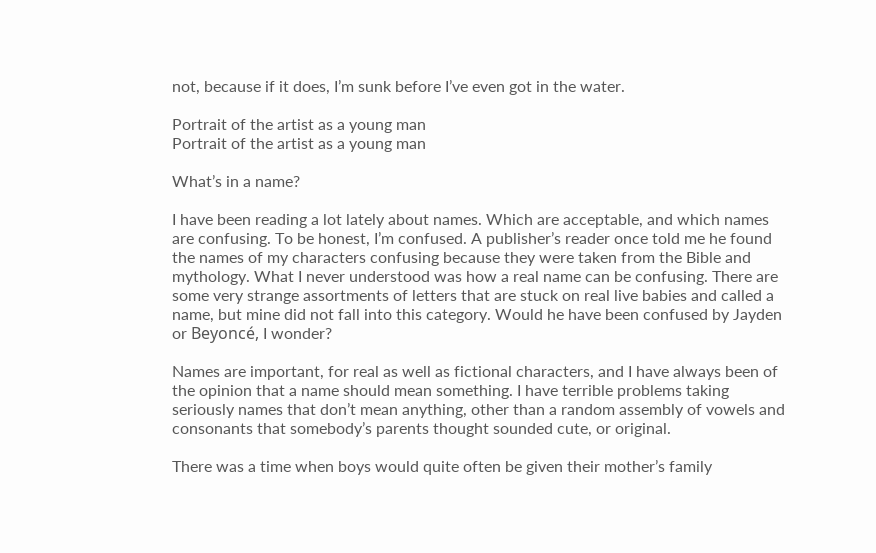not, because if it does, I’m sunk before I’ve even got in the water.

Portrait of the artist as a young man
Portrait of the artist as a young man

What’s in a name?

I have been reading a lot lately about names. Which are acceptable, and which names are confusing. To be honest, I’m confused. A publisher’s reader once told me he found the names of my characters confusing because they were taken from the Bible and mythology. What I never understood was how a real name can be confusing. There are some very strange assortments of letters that are stuck on real live babies and called a name, but mine did not fall into this category. Would he have been confused by Jayden or Beyoncé, I wonder?

Names are important, for real as well as fictional characters, and I have always been of the opinion that a name should mean something. I have terrible problems taking seriously names that don’t mean anything, other than a random assembly of vowels and consonants that somebody’s parents thought sounded cute, or original.

There was a time when boys would quite often be given their mother’s family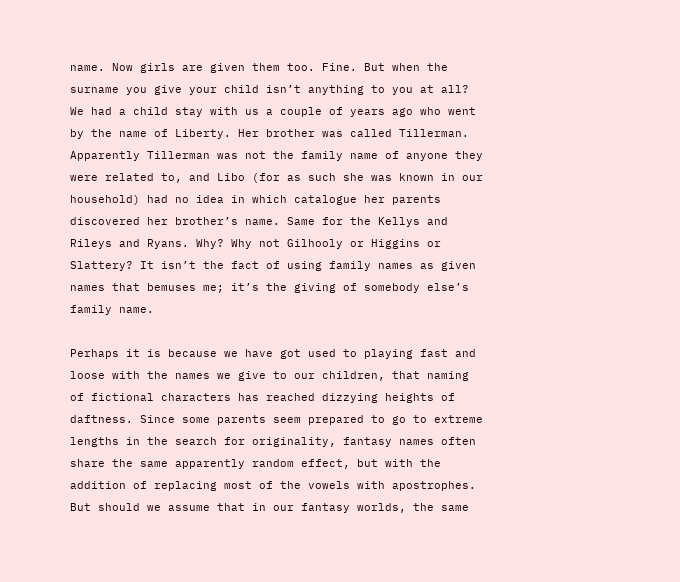name. Now girls are given them too. Fine. But when the surname you give your child isn’t anything to you at all? We had a child stay with us a couple of years ago who went by the name of Liberty. Her brother was called Tillerman. Apparently Tillerman was not the family name of anyone they were related to, and Libo (for as such she was known in our household) had no idea in which catalogue her parents discovered her brother’s name. Same for the Kellys and Rileys and Ryans. Why? Why not Gilhooly or Higgins or Slattery? It isn’t the fact of using family names as given names that bemuses me; it’s the giving of somebody else’s family name.

Perhaps it is because we have got used to playing fast and loose with the names we give to our children, that naming of fictional characters has reached dizzying heights of daftness. Since some parents seem prepared to go to extreme lengths in the search for originality, fantasy names often share the same apparently random effect, but with the addition of replacing most of the vowels with apostrophes. But should we assume that in our fantasy worlds, the same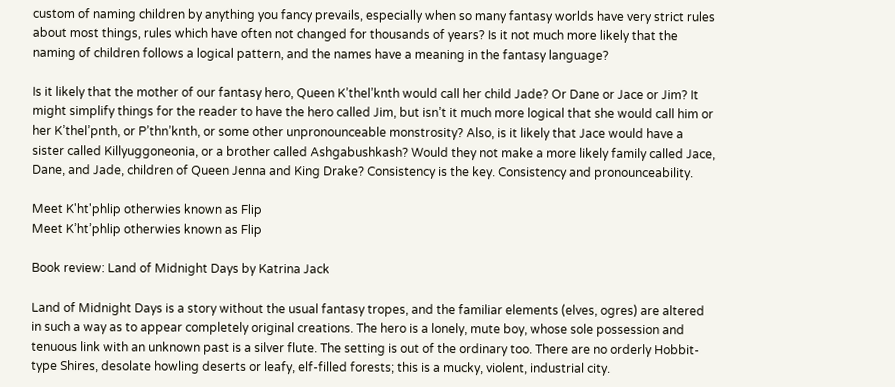custom of naming children by anything you fancy prevails, especially when so many fantasy worlds have very strict rules about most things, rules which have often not changed for thousands of years? Is it not much more likely that the naming of children follows a logical pattern, and the names have a meaning in the fantasy language?

Is it likely that the mother of our fantasy hero, Queen K’thel’knth would call her child Jade? Or Dane or Jace or Jim? It might simplify things for the reader to have the hero called Jim, but isn’t it much more logical that she would call him or her K’thel’pnth, or P’thn’knth, or some other unpronounceable monstrosity? Also, is it likely that Jace would have a sister called Killyuggoneonia, or a brother called Ashgabushkash? Would they not make a more likely family called Jace, Dane, and Jade, children of Queen Jenna and King Drake? Consistency is the key. Consistency and pronounceability.

Meet K'ht'phlip otherwies known as Flip
Meet K’ht’phlip otherwies known as Flip

Book review: Land of Midnight Days by Katrina Jack

Land of Midnight Days is a story without the usual fantasy tropes, and the familiar elements (elves, ogres) are altered in such a way as to appear completely original creations. The hero is a lonely, mute boy, whose sole possession and tenuous link with an unknown past is a silver flute. The setting is out of the ordinary too. There are no orderly Hobbit-type Shires, desolate howling deserts or leafy, elf-filled forests; this is a mucky, violent, industrial city.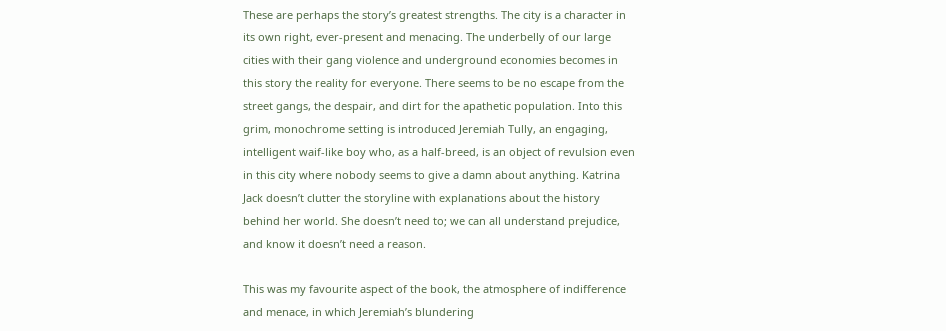These are perhaps the story’s greatest strengths. The city is a character in its own right, ever-present and menacing. The underbelly of our large cities with their gang violence and underground economies becomes in this story the reality for everyone. There seems to be no escape from the street gangs, the despair, and dirt for the apathetic population. Into this grim, monochrome setting is introduced Jeremiah Tully, an engaging, intelligent waif-like boy who, as a half-breed, is an object of revulsion even in this city where nobody seems to give a damn about anything. Katrina Jack doesn’t clutter the storyline with explanations about the history behind her world. She doesn’t need to; we can all understand prejudice, and know it doesn’t need a reason.

This was my favourite aspect of the book, the atmosphere of indifference and menace, in which Jeremiah’s blundering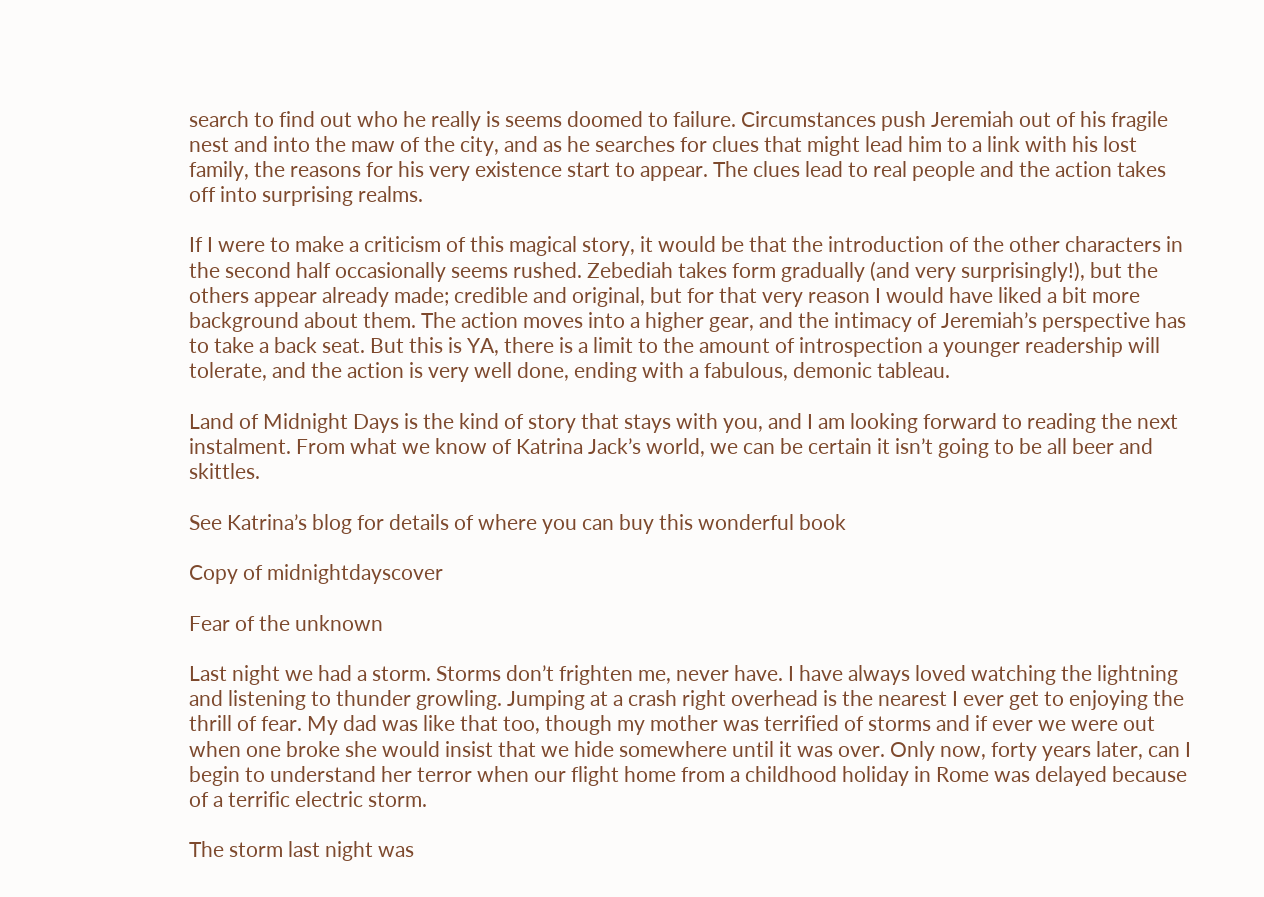search to find out who he really is seems doomed to failure. Circumstances push Jeremiah out of his fragile nest and into the maw of the city, and as he searches for clues that might lead him to a link with his lost family, the reasons for his very existence start to appear. The clues lead to real people and the action takes off into surprising realms.

If I were to make a criticism of this magical story, it would be that the introduction of the other characters in the second half occasionally seems rushed. Zebediah takes form gradually (and very surprisingly!), but the others appear already made; credible and original, but for that very reason I would have liked a bit more background about them. The action moves into a higher gear, and the intimacy of Jeremiah’s perspective has to take a back seat. But this is YA, there is a limit to the amount of introspection a younger readership will tolerate, and the action is very well done, ending with a fabulous, demonic tableau.

Land of Midnight Days is the kind of story that stays with you, and I am looking forward to reading the next instalment. From what we know of Katrina Jack’s world, we can be certain it isn’t going to be all beer and skittles.

See Katrina’s blog for details of where you can buy this wonderful book

Copy of midnightdayscover

Fear of the unknown

Last night we had a storm. Storms don’t frighten me, never have. I have always loved watching the lightning and listening to thunder growling. Jumping at a crash right overhead is the nearest I ever get to enjoying the thrill of fear. My dad was like that too, though my mother was terrified of storms and if ever we were out when one broke she would insist that we hide somewhere until it was over. Only now, forty years later, can I begin to understand her terror when our flight home from a childhood holiday in Rome was delayed because of a terrific electric storm.

The storm last night was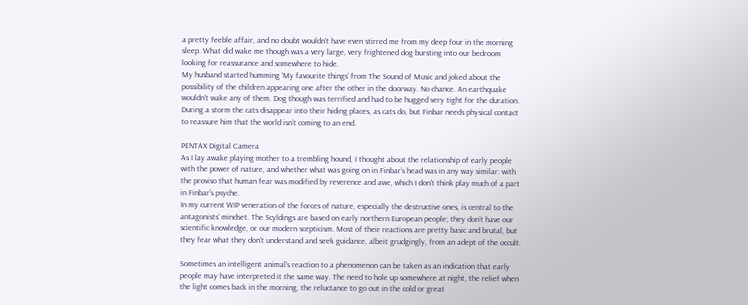a pretty feeble affair, and no doubt wouldn’t have even stirred me from my deep four in the morning sleep. What did wake me though was a very large, very frightened dog bursting into our bedroom looking for reassurance and somewhere to hide.
My husband started humming ‘My favourite things’ from The Sound of Music and joked about the possibility of the children appearing one after the other in the doorway. No chance. An earthquake wouldn’t wake any of them. Dog though was terrified and had to be hugged very tight for the duration. During a storm the cats disappear into their hiding places, as cats do, but Finbar needs physical contact to reassure him that the world isn’t coming to an end.

PENTAX Digital Camera
As I lay awake playing mother to a trembling hound, I thought about the relationship of early people with the power of nature, and whether what was going on in Finbar’s head was in any way similar: with the proviso that human fear was modified by reverence and awe, which I don’t think play much of a part in Finbar’s psyche.
In my current WIP veneration of the forces of nature, especially the destructive ones, is central to the antagonists’ mindset. The Scyldings are based on early northern European people; they don’t have our scientific knowledge, or our modern scepticism. Most of their reactions are pretty basic and brutal, but they fear what they don’t understand and seek guidance, albeit grudgingly, from an adept of the occult.

Sometimes an intelligent animal’s reaction to a phenomenon can be taken as an indication that early people may have interpreted it the same way. The need to hole up somewhere at night, the relief when the light comes back in the morning, the reluctance to go out in the cold or great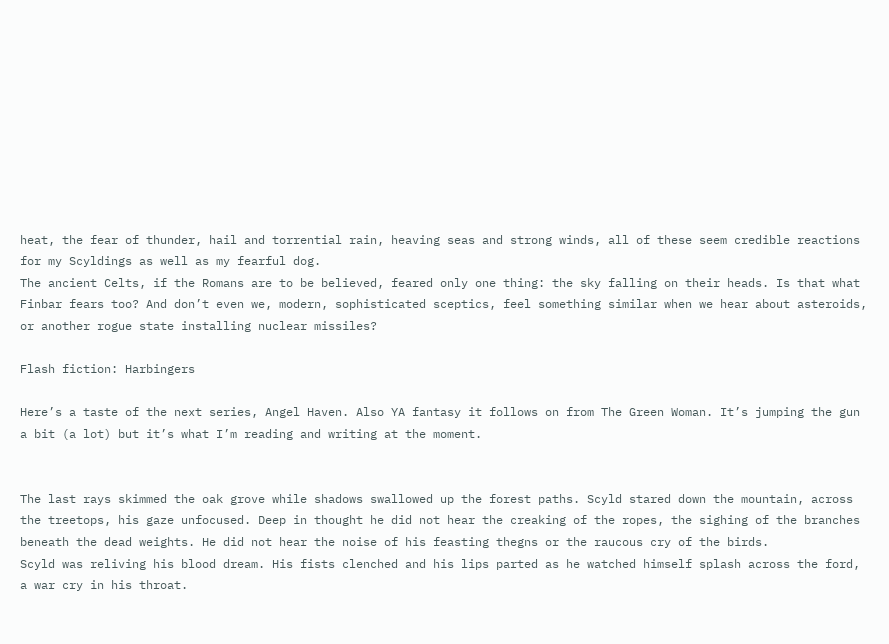heat, the fear of thunder, hail and torrential rain, heaving seas and strong winds, all of these seem credible reactions for my Scyldings as well as my fearful dog.
The ancient Celts, if the Romans are to be believed, feared only one thing: the sky falling on their heads. Is that what Finbar fears too? And don’t even we, modern, sophisticated sceptics, feel something similar when we hear about asteroids, or another rogue state installing nuclear missiles?

Flash fiction: Harbingers

Here’s a taste of the next series, Angel Haven. Also YA fantasy it follows on from The Green Woman. It’s jumping the gun a bit (a lot) but it’s what I’m reading and writing at the moment.


The last rays skimmed the oak grove while shadows swallowed up the forest paths. Scyld stared down the mountain, across the treetops, his gaze unfocused. Deep in thought he did not hear the creaking of the ropes, the sighing of the branches beneath the dead weights. He did not hear the noise of his feasting thegns or the raucous cry of the birds.
Scyld was reliving his blood dream. His fists clenched and his lips parted as he watched himself splash across the ford, a war cry in his throat.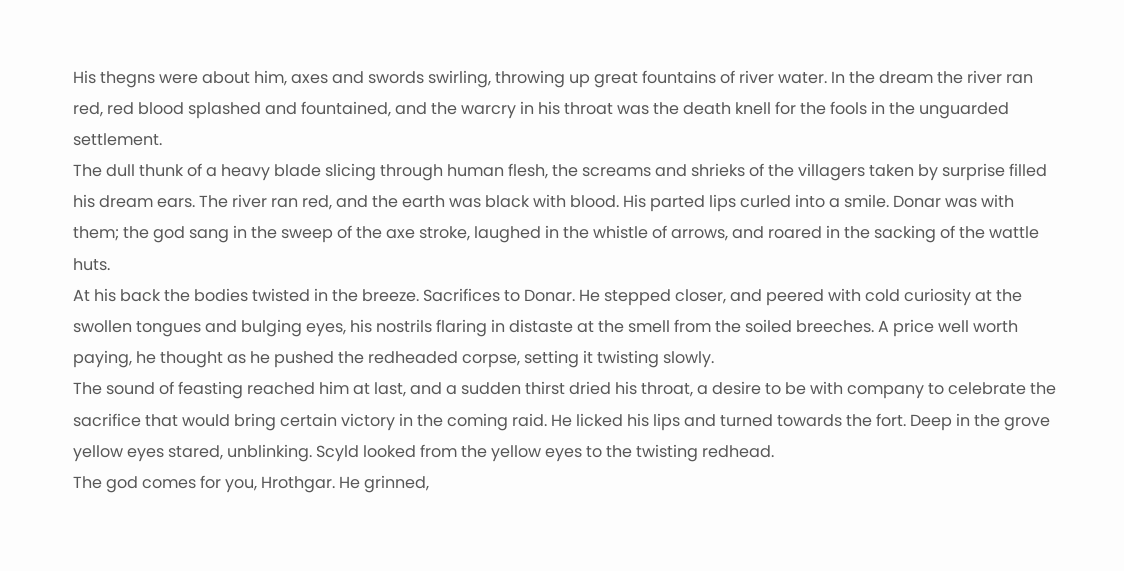His thegns were about him, axes and swords swirling, throwing up great fountains of river water. In the dream the river ran red, red blood splashed and fountained, and the warcry in his throat was the death knell for the fools in the unguarded settlement.
The dull thunk of a heavy blade slicing through human flesh, the screams and shrieks of the villagers taken by surprise filled his dream ears. The river ran red, and the earth was black with blood. His parted lips curled into a smile. Donar was with them; the god sang in the sweep of the axe stroke, laughed in the whistle of arrows, and roared in the sacking of the wattle huts.
At his back the bodies twisted in the breeze. Sacrifices to Donar. He stepped closer, and peered with cold curiosity at the swollen tongues and bulging eyes, his nostrils flaring in distaste at the smell from the soiled breeches. A price well worth paying, he thought as he pushed the redheaded corpse, setting it twisting slowly.
The sound of feasting reached him at last, and a sudden thirst dried his throat, a desire to be with company to celebrate the sacrifice that would bring certain victory in the coming raid. He licked his lips and turned towards the fort. Deep in the grove yellow eyes stared, unblinking. Scyld looked from the yellow eyes to the twisting redhead.
The god comes for you, Hrothgar. He grinned,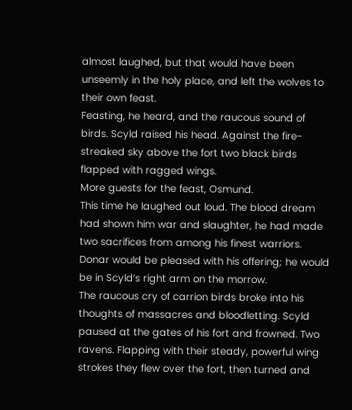almost laughed, but that would have been unseemly in the holy place, and left the wolves to their own feast.
Feasting, he heard, and the raucous sound of birds. Scyld raised his head. Against the fire-streaked sky above the fort two black birds flapped with ragged wings.
More guests for the feast, Osmund.
This time he laughed out loud. The blood dream had shown him war and slaughter, he had made two sacrifices from among his finest warriors. Donar would be pleased with his offering; he would be in Scyld’s right arm on the morrow.
The raucous cry of carrion birds broke into his thoughts of massacres and bloodletting. Scyld paused at the gates of his fort and frowned. Two ravens. Flapping with their steady, powerful wing strokes they flew over the fort, then turned and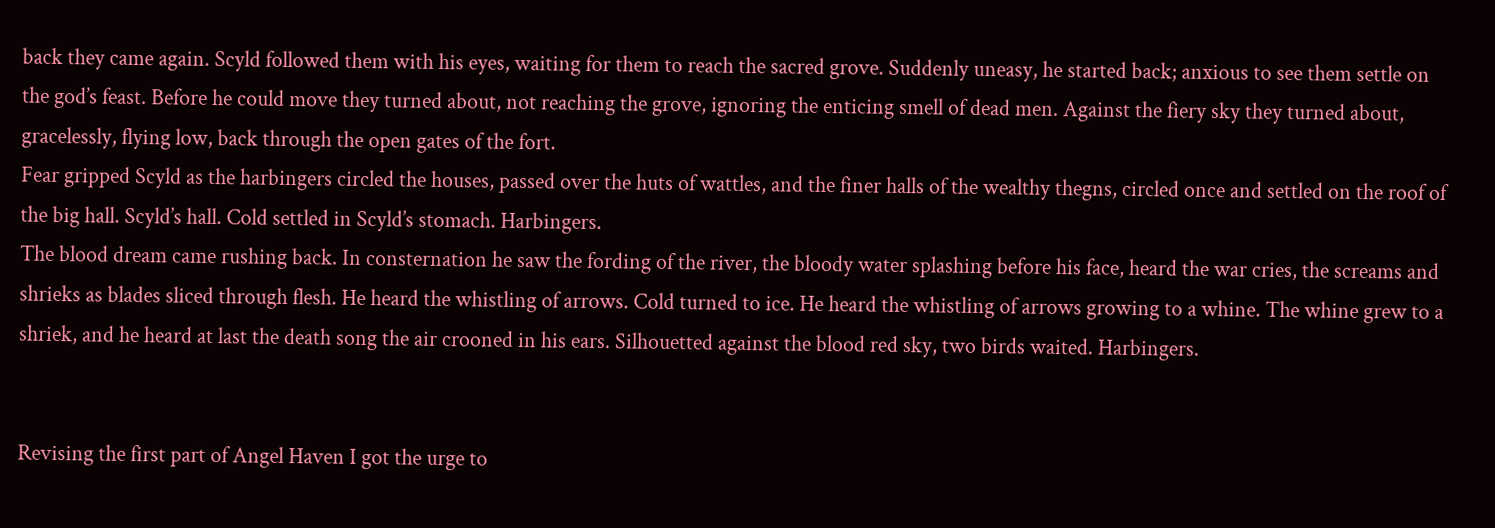back they came again. Scyld followed them with his eyes, waiting for them to reach the sacred grove. Suddenly uneasy, he started back; anxious to see them settle on the god’s feast. Before he could move they turned about, not reaching the grove, ignoring the enticing smell of dead men. Against the fiery sky they turned about, gracelessly, flying low, back through the open gates of the fort.
Fear gripped Scyld as the harbingers circled the houses, passed over the huts of wattles, and the finer halls of the wealthy thegns, circled once and settled on the roof of the big hall. Scyld’s hall. Cold settled in Scyld’s stomach. Harbingers.
The blood dream came rushing back. In consternation he saw the fording of the river, the bloody water splashing before his face, heard the war cries, the screams and shrieks as blades sliced through flesh. He heard the whistling of arrows. Cold turned to ice. He heard the whistling of arrows growing to a whine. The whine grew to a shriek, and he heard at last the death song the air crooned in his ears. Silhouetted against the blood red sky, two birds waited. Harbingers.


Revising the first part of Angel Haven I got the urge to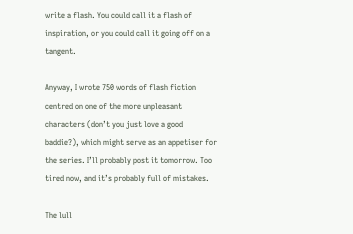write a flash. You could call it a flash of inspiration, or you could call it going off on a tangent.

Anyway, I wrote 750 words of flash fiction centred on one of the more unpleasant characters (don’t you just love a good baddie?), which might serve as an appetiser for the series. I’ll probably post it tomorrow. Too tired now, and it’s probably full of mistakes.

The lull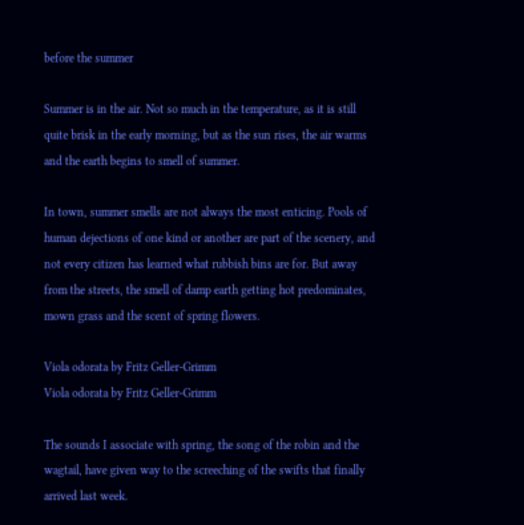before the summer

Summer is in the air. Not so much in the temperature, as it is still quite brisk in the early morning, but as the sun rises, the air warms and the earth begins to smell of summer.

In town, summer smells are not always the most enticing. Pools of human dejections of one kind or another are part of the scenery, and not every citizen has learned what rubbish bins are for. But away from the streets, the smell of damp earth getting hot predominates, mown grass and the scent of spring flowers.

Viola odorata by Fritz Geller-Grimm
Viola odorata by Fritz Geller-Grimm

The sounds I associate with spring, the song of the robin and the wagtail, have given way to the screeching of the swifts that finally arrived last week.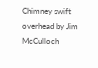Chimney swift overhead by Jim McCulloch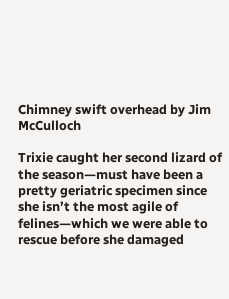Chimney swift overhead by Jim McCulloch

Trixie caught her second lizard of the season—must have been a pretty geriatric specimen since she isn’t the most agile of felines—which we were able to rescue before she damaged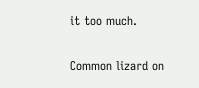it too much.

Common lizard on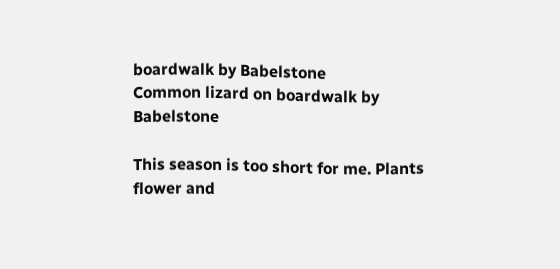boardwalk by Babelstone
Common lizard on boardwalk by Babelstone

This season is too short for me. Plants flower and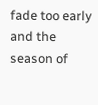fade too early and the season of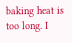baking heat is too long. I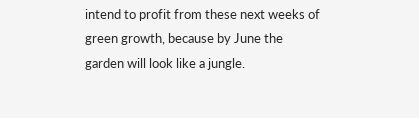intend to profit from these next weeks of green growth, because by June the garden will look like a jungle.